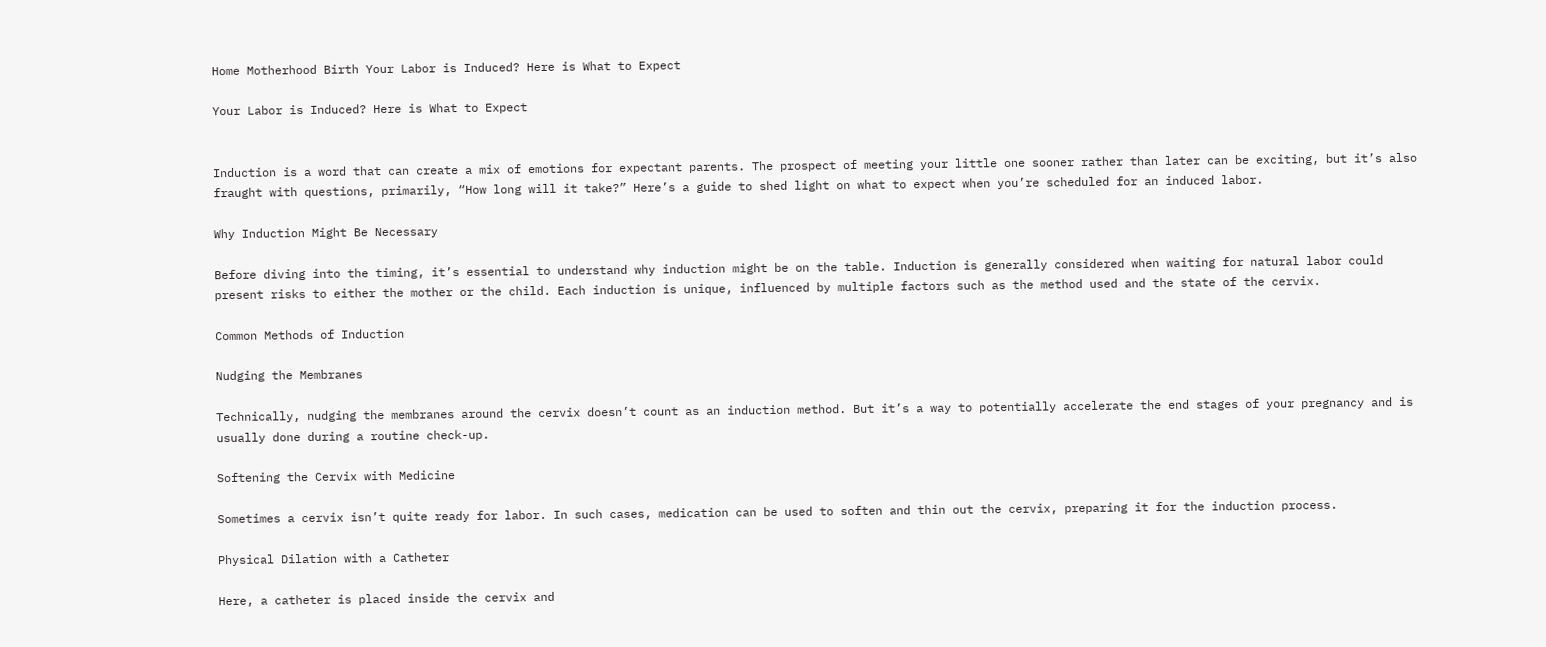Home Motherhood Birth Your Labor is Induced? Here is What to Expect

Your Labor is Induced? Here is What to Expect


Induction is a word that can create a mix of emotions for expectant parents. The prospect of meeting your little one sooner rather than later can be exciting, but it’s also fraught with questions, primarily, “How long will it take?” Here’s a guide to shed light on what to expect when you’re scheduled for an induced labor.

Why Induction Might Be Necessary

Before diving into the timing, it’s essential to understand why induction might be on the table. Induction is generally considered when waiting for natural labor could present risks to either the mother or the child. Each induction is unique, influenced by multiple factors such as the method used and the state of the cervix.

Common Methods of Induction

Nudging the Membranes

Technically, nudging the membranes around the cervix doesn’t count as an induction method. But it’s a way to potentially accelerate the end stages of your pregnancy and is usually done during a routine check-up.

Softening the Cervix with Medicine

Sometimes a cervix isn’t quite ready for labor. In such cases, medication can be used to soften and thin out the cervix, preparing it for the induction process.

Physical Dilation with a Catheter

Here, a catheter is placed inside the cervix and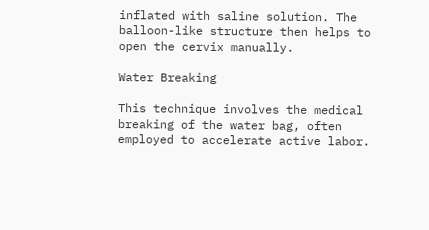inflated with saline solution. The balloon-like structure then helps to open the cervix manually.

Water Breaking

This technique involves the medical breaking of the water bag, often employed to accelerate active labor.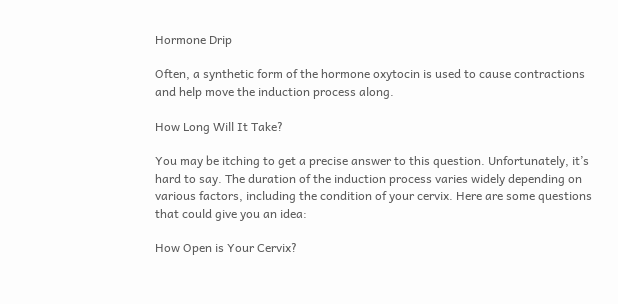Hormone Drip

Often, a synthetic form of the hormone oxytocin is used to cause contractions and help move the induction process along.

How Long Will It Take?

You may be itching to get a precise answer to this question. Unfortunately, it’s hard to say. The duration of the induction process varies widely depending on various factors, including the condition of your cervix. Here are some questions that could give you an idea:

How Open is Your Cervix?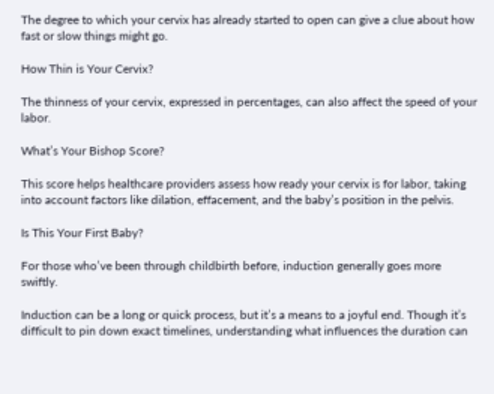The degree to which your cervix has already started to open can give a clue about how fast or slow things might go.

How Thin is Your Cervix?

The thinness of your cervix, expressed in percentages, can also affect the speed of your labor.

What’s Your Bishop Score?

This score helps healthcare providers assess how ready your cervix is for labor, taking into account factors like dilation, effacement, and the baby’s position in the pelvis.

Is This Your First Baby?

For those who’ve been through childbirth before, induction generally goes more swiftly.

Induction can be a long or quick process, but it’s a means to a joyful end. Though it’s difficult to pin down exact timelines, understanding what influences the duration can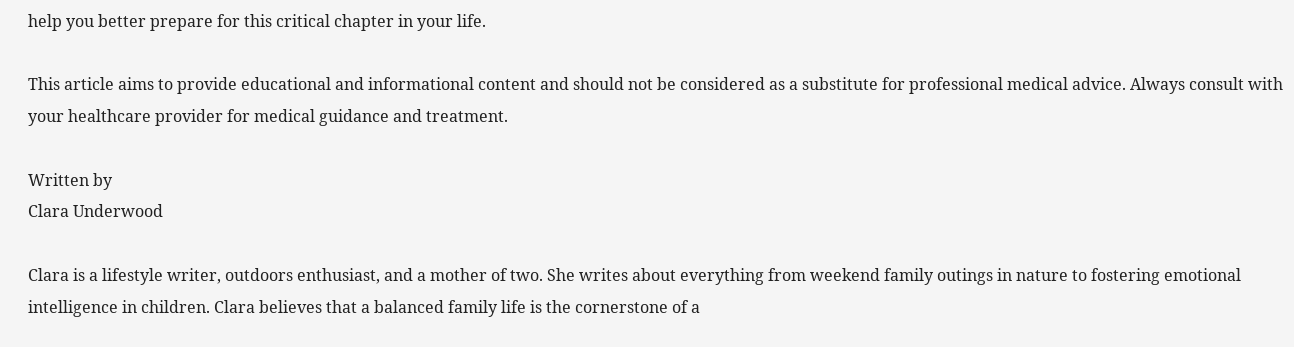help you better prepare for this critical chapter in your life.

This article aims to provide educational and informational content and should not be considered as a substitute for professional medical advice. Always consult with your healthcare provider for medical guidance and treatment.

Written by
Clara Underwood

Clara is a lifestyle writer, outdoors enthusiast, and a mother of two. She writes about everything from weekend family outings in nature to fostering emotional intelligence in children. Clara believes that a balanced family life is the cornerstone of a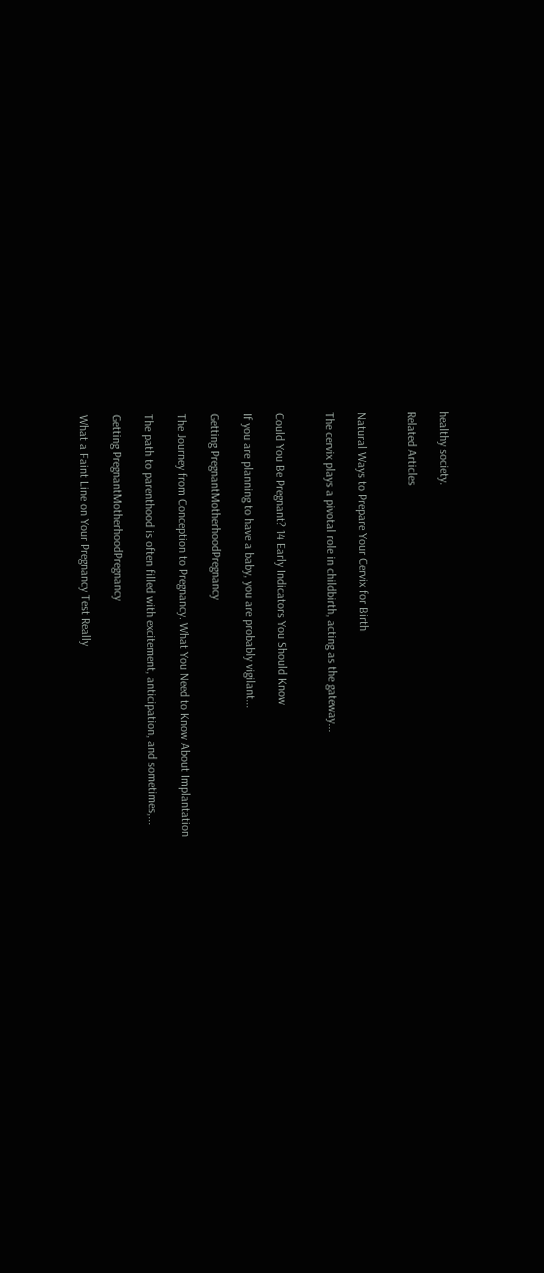healthy society.

Related Articles


Natural Ways to Prepare Your Cervix for Birth

The cervix plays a pivotal role in childbirth, acting as the gateway...


Could You Be Pregnant? 14 Early Indicators You Should Know

If you are planning to have a baby, you are probably vigilant...

Getting PregnantMotherhoodPregnancy

The Journey from Conception to Pregnancy. What You Need to Know About Implantation

The path to parenthood is often filled with excitement, anticipation, and sometimes,...

Getting PregnantMotherhoodPregnancy

What a Faint Line on Your Pregnancy Test Really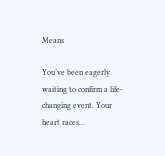Means

You’ve been eagerly waiting to confirm a life-changing event. Your heart races...